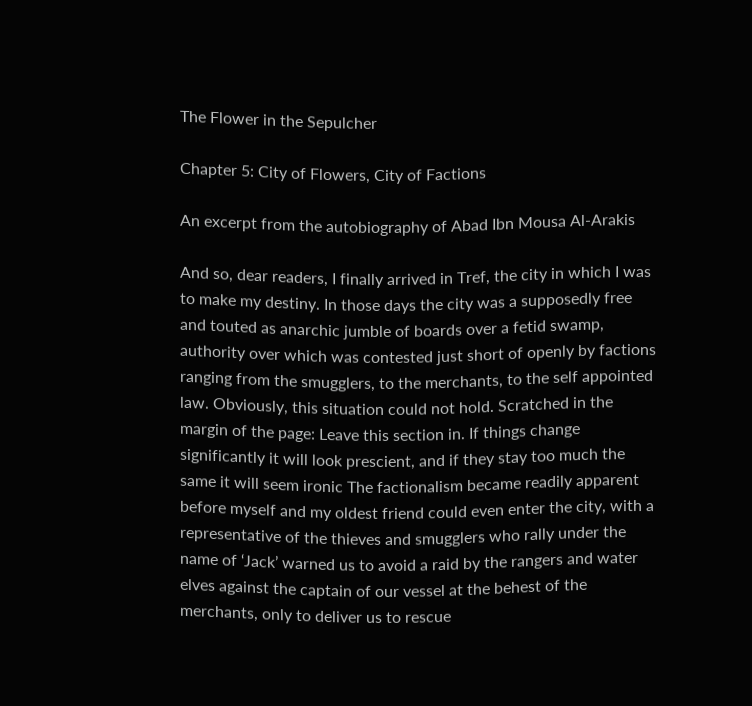The Flower in the Sepulcher

Chapter 5: City of Flowers, City of Factions

An excerpt from the autobiography of Abad Ibn Mousa Al-Arakis

And so, dear readers, I finally arrived in Tref, the city in which I was to make my destiny. In those days the city was a supposedly free and touted as anarchic jumble of boards over a fetid swamp, authority over which was contested just short of openly by factions ranging from the smugglers, to the merchants, to the self appointed law. Obviously, this situation could not hold. Scratched in the margin of the page: Leave this section in. If things change significantly it will look prescient, and if they stay too much the same it will seem ironic The factionalism became readily apparent before myself and my oldest friend could even enter the city, with a representative of the thieves and smugglers who rally under the name of ‘Jack’ warned us to avoid a raid by the rangers and water elves against the captain of our vessel at the behest of the merchants, only to deliver us to rescue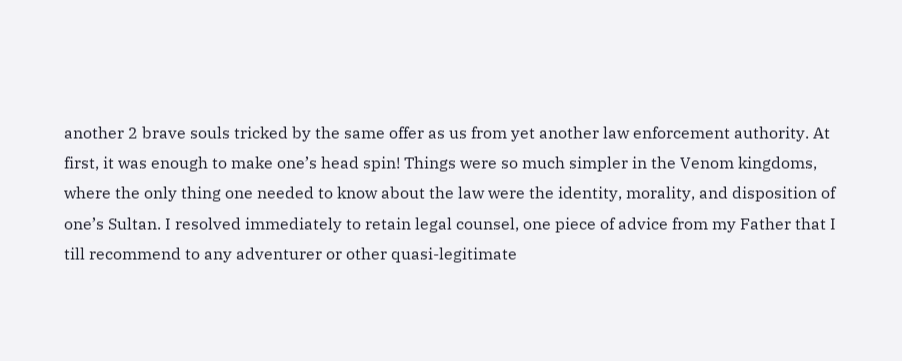another 2 brave souls tricked by the same offer as us from yet another law enforcement authority. At first, it was enough to make one’s head spin! Things were so much simpler in the Venom kingdoms, where the only thing one needed to know about the law were the identity, morality, and disposition of one’s Sultan. I resolved immediately to retain legal counsel, one piece of advice from my Father that I till recommend to any adventurer or other quasi-legitimate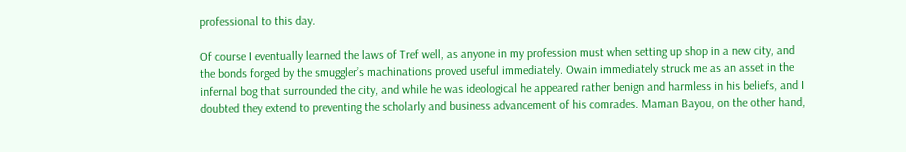professional to this day.

Of course I eventually learned the laws of Tref well, as anyone in my profession must when setting up shop in a new city, and the bonds forged by the smuggler’s machinations proved useful immediately. Owain immediately struck me as an asset in the infernal bog that surrounded the city, and while he was ideological he appeared rather benign and harmless in his beliefs, and I doubted they extend to preventing the scholarly and business advancement of his comrades. Maman Bayou, on the other hand,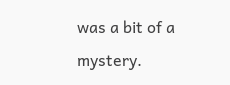was a bit of a mystery.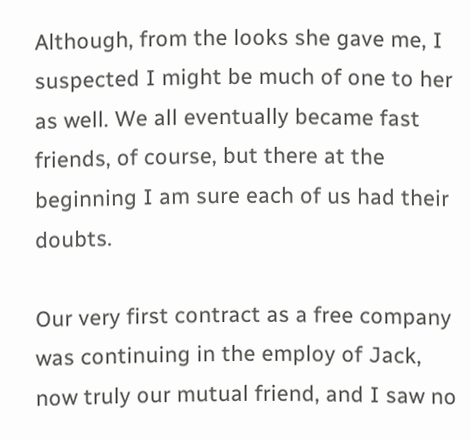Although, from the looks she gave me, I suspected I might be much of one to her as well. We all eventually became fast friends, of course, but there at the beginning I am sure each of us had their doubts.

Our very first contract as a free company was continuing in the employ of Jack, now truly our mutual friend, and I saw no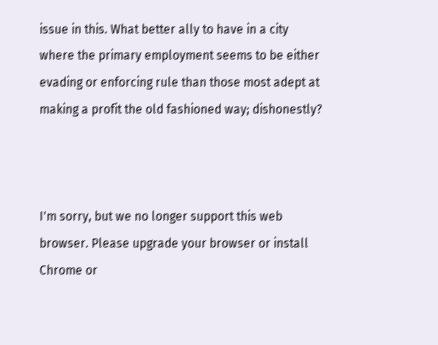issue in this. What better ally to have in a city where the primary employment seems to be either evading or enforcing rule than those most adept at making a profit the old fashioned way; dishonestly?



I'm sorry, but we no longer support this web browser. Please upgrade your browser or install Chrome or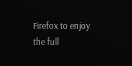Firefox to enjoy the full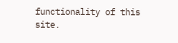functionality of this site.